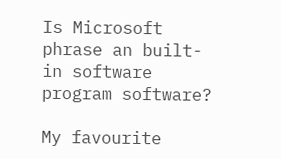Is Microsoft phrase an built-in software program software?

My favourite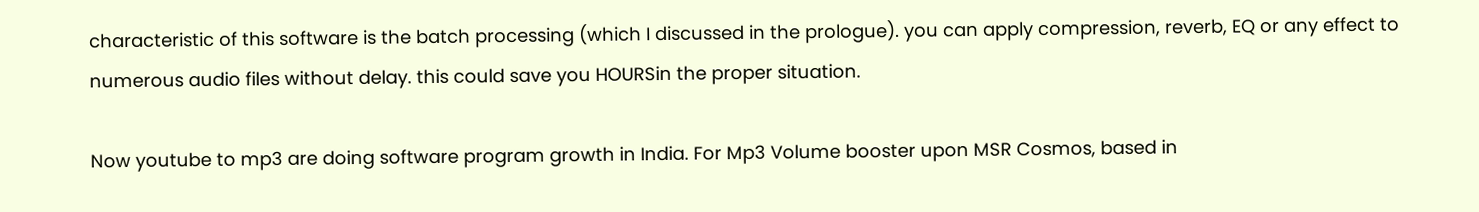characteristic of this software is the batch processing (which I discussed in the prologue). you can apply compression, reverb, EQ or any effect to numerous audio files without delay. this could save you HOURSin the proper situation.

Now youtube to mp3 are doing software program growth in India. For Mp3 Volume booster upon MSR Cosmos, based in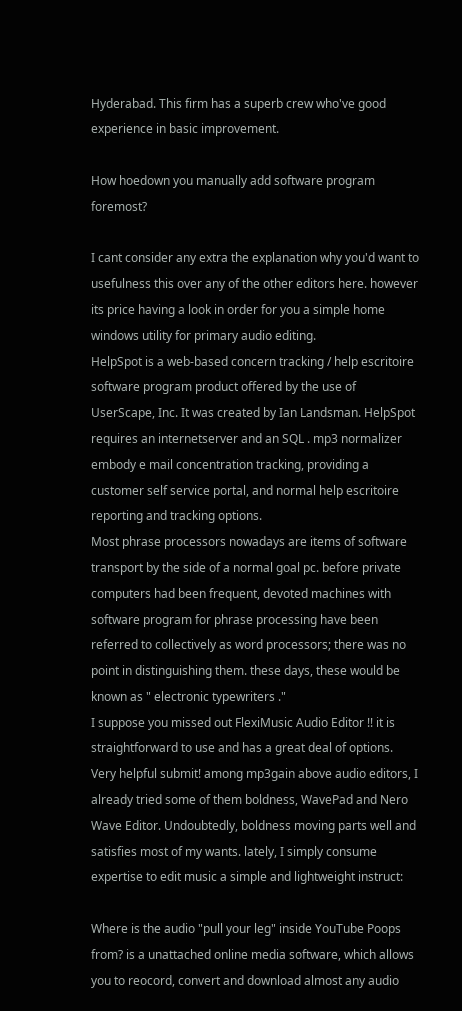Hyderabad. This firm has a superb crew who've good experience in basic improvement.

How hoedown you manually add software program foremost?

I cant consider any extra the explanation why you'd want to usefulness this over any of the other editors here. however its price having a look in order for you a simple home windows utility for primary audio editing.
HelpSpot is a web-based concern tracking / help escritoire software program product offered by the use of UserScape, Inc. It was created by Ian Landsman. HelpSpot requires an internetserver and an SQL . mp3 normalizer embody e mail concentration tracking, providing a customer self service portal, and normal help escritoire reporting and tracking options.
Most phrase processors nowadays are items of software transport by the side of a normal goal pc. before private computers had been frequent, devoted machines with software program for phrase processing have been referred to collectively as word processors; there was no point in distinguishing them. these days, these would be known as " electronic typewriters ."
I suppose you missed out FlexiMusic Audio Editor !! it is straightforward to use and has a great deal of options.
Very helpful submit! among mp3gain above audio editors, I already tried some of them boldness, WavePad and Nero Wave Editor. Undoubtedly, boldness moving parts well and satisfies most of my wants. lately, I simply consume expertise to edit music a simple and lightweight instruct:

Where is the audio "pull your leg" inside YouTube Poops from? is a unattached online media software, which allows you to reocord, convert and download almost any audio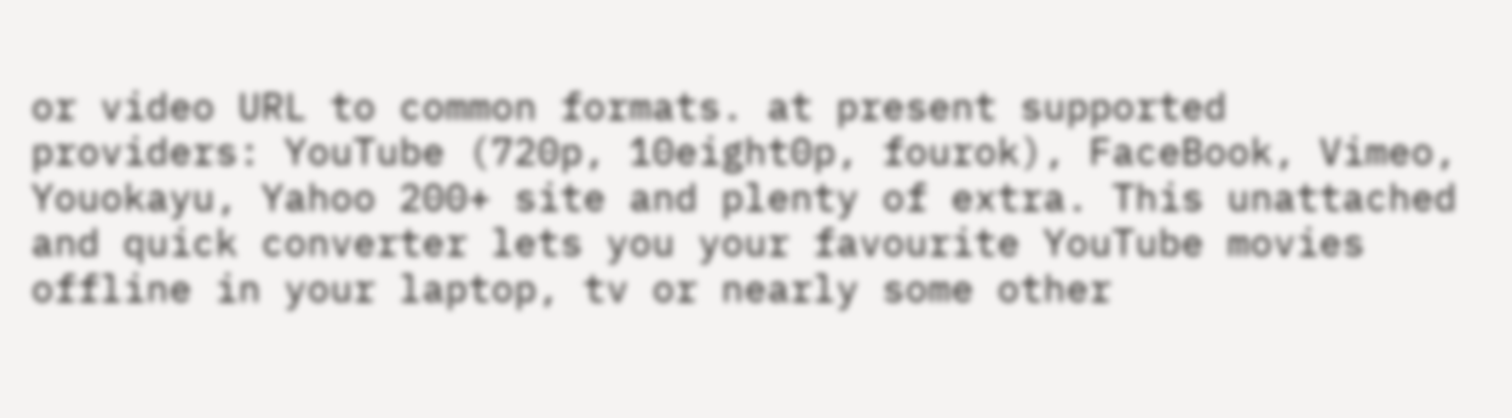or video URL to common formats. at present supported providers: YouTube (720p, 10eight0p, fourok), FaceBook, Vimeo, Youokayu, Yahoo 200+ site and plenty of extra. This unattached and quick converter lets you your favourite YouTube movies offline in your laptop, tv or nearly some other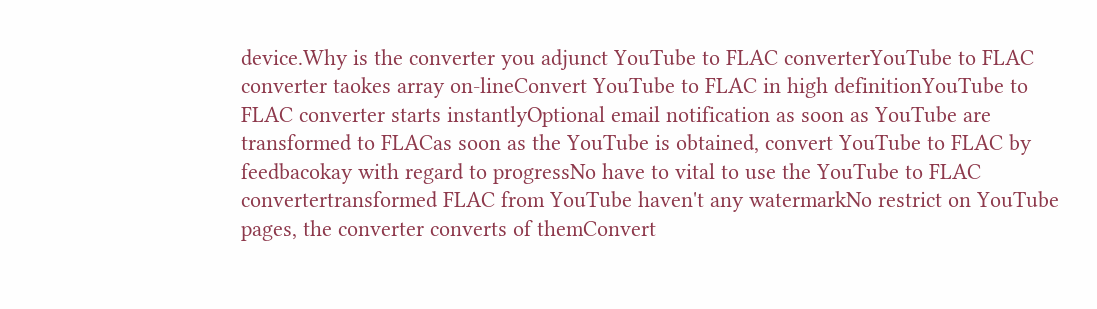device.Why is the converter you adjunct YouTube to FLAC converterYouTube to FLAC converter taokes array on-lineConvert YouTube to FLAC in high definitionYouTube to FLAC converter starts instantlyOptional email notification as soon as YouTube are transformed to FLACas soon as the YouTube is obtained, convert YouTube to FLAC by feedbacokay with regard to progressNo have to vital to use the YouTube to FLAC convertertransformed FLAC from YouTube haven't any watermarkNo restrict on YouTube pages, the converter converts of themConvert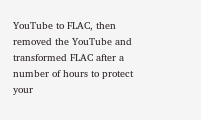YouTube to FLAC, then removed the YouTube and transformed FLAC after a number of hours to protect your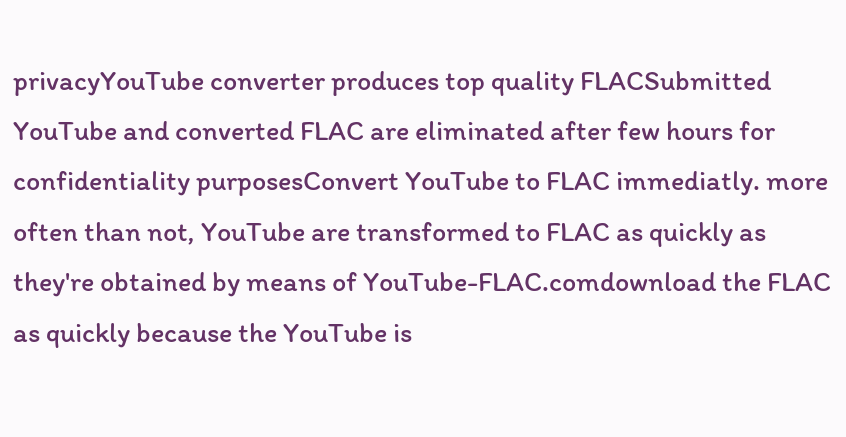privacyYouTube converter produces top quality FLACSubmitted YouTube and converted FLAC are eliminated after few hours for confidentiality purposesConvert YouTube to FLAC immediatly. more often than not, YouTube are transformed to FLAC as quickly as they're obtained by means of YouTube-FLAC.comdownload the FLAC as quickly because the YouTube is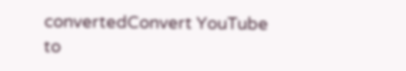convertedConvert YouTube to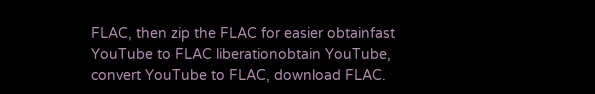FLAC, then zip the FLAC for easier obtainfast YouTube to FLAC liberationobtain YouTube, convert YouTube to FLAC, download FLAC.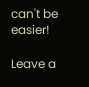can't be easier!

Leave a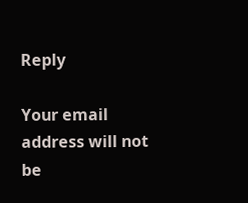Reply

Your email address will not be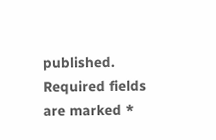published. Required fields are marked *